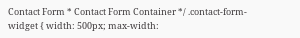Contact Form * Contact Form Container */ .contact-form-widget { width: 500px; max-width: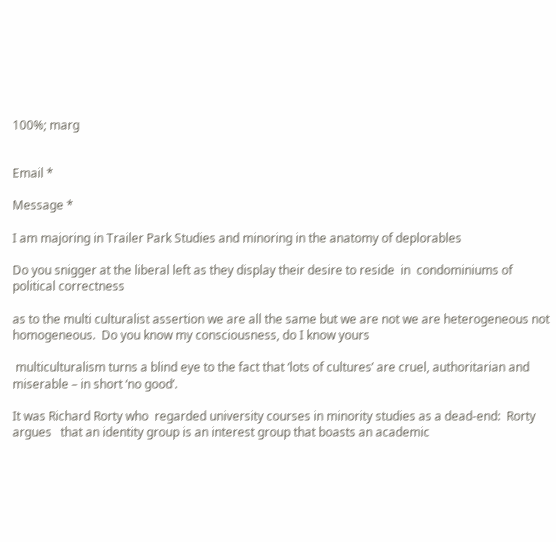100%; marg


Email *

Message *

I am majoring in Trailer Park Studies and minoring in the anatomy of deplorables

Do you snigger at the liberal left as they display their desire to reside  in  condominiums of political correctness

as to the multi culturalist assertion we are all the same but we are not we are heterogeneous not homogeneous.  Do you know my consciousness, do I know yours

 multiculturalism turns a blind eye to the fact that ‘lots of cultures’ are cruel, authoritarian and miserable – in short ‘no good’.

It was Richard Rorty who  regarded university courses in minority studies as a dead-end:  Rorty argues   that an identity group is an interest group that boasts an academic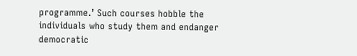programme.’ Such courses hobble the individuals who study them and endanger democratic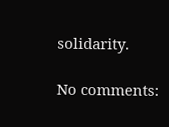solidarity.

No comments: